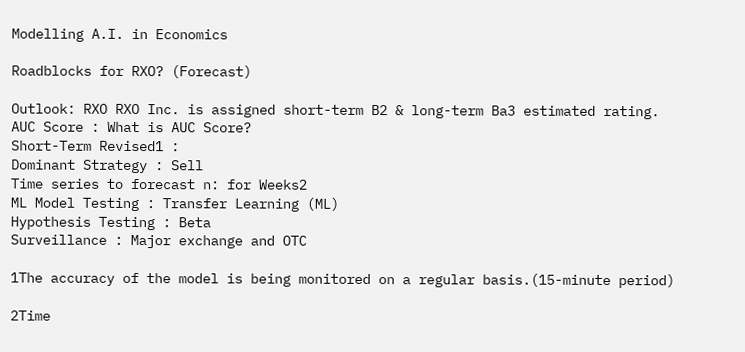Modelling A.I. in Economics

Roadblocks for RXO? (Forecast)

Outlook: RXO RXO Inc. is assigned short-term B2 & long-term Ba3 estimated rating.
AUC Score : What is AUC Score?
Short-Term Revised1 :
Dominant Strategy : Sell
Time series to forecast n: for Weeks2
ML Model Testing : Transfer Learning (ML)
Hypothesis Testing : Beta
Surveillance : Major exchange and OTC

1The accuracy of the model is being monitored on a regular basis.(15-minute period)

2Time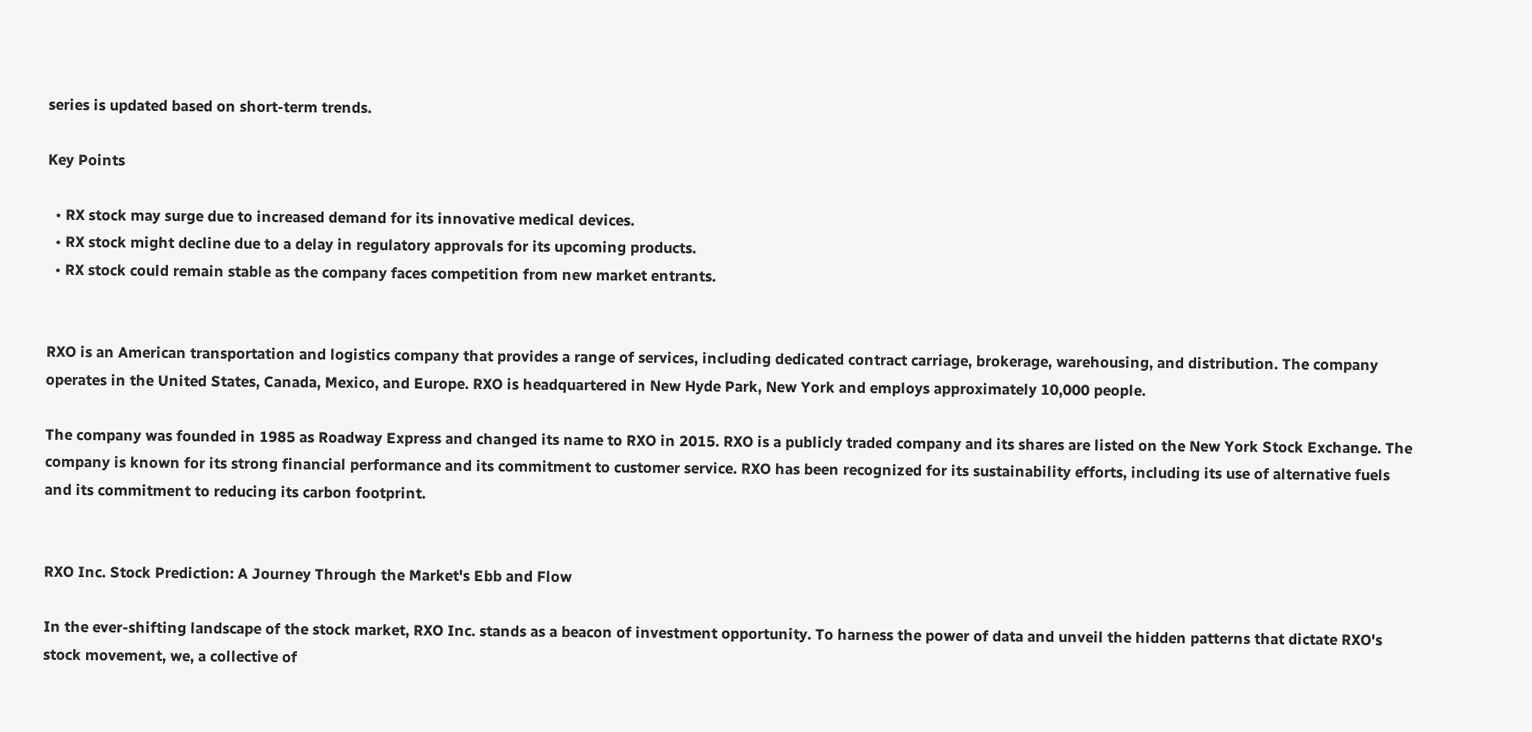series is updated based on short-term trends.

Key Points

  • RX stock may surge due to increased demand for its innovative medical devices.
  • RX stock might decline due to a delay in regulatory approvals for its upcoming products.
  • RX stock could remain stable as the company faces competition from new market entrants.


RXO is an American transportation and logistics company that provides a range of services, including dedicated contract carriage, brokerage, warehousing, and distribution. The company operates in the United States, Canada, Mexico, and Europe. RXO is headquartered in New Hyde Park, New York and employs approximately 10,000 people.

The company was founded in 1985 as Roadway Express and changed its name to RXO in 2015. RXO is a publicly traded company and its shares are listed on the New York Stock Exchange. The company is known for its strong financial performance and its commitment to customer service. RXO has been recognized for its sustainability efforts, including its use of alternative fuels and its commitment to reducing its carbon footprint.


RXO Inc. Stock Prediction: A Journey Through the Market's Ebb and Flow

In the ever-shifting landscape of the stock market, RXO Inc. stands as a beacon of investment opportunity. To harness the power of data and unveil the hidden patterns that dictate RXO's stock movement, we, a collective of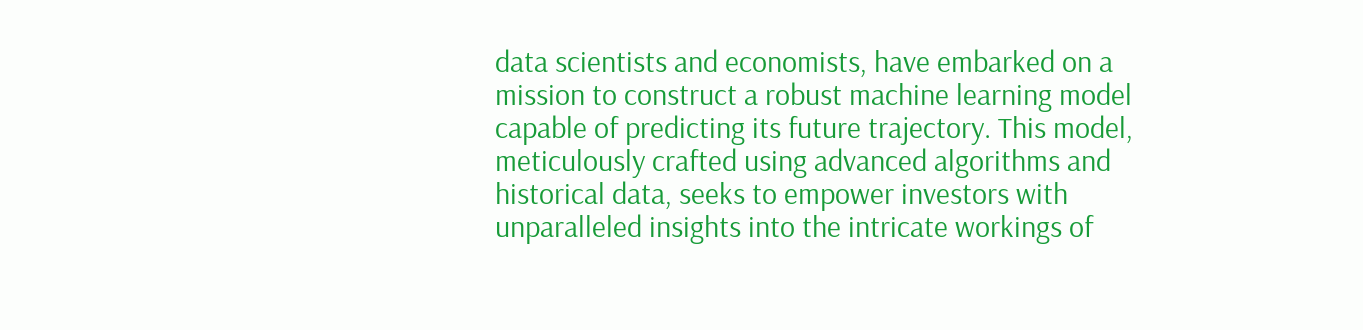data scientists and economists, have embarked on a mission to construct a robust machine learning model capable of predicting its future trajectory. This model, meticulously crafted using advanced algorithms and historical data, seeks to empower investors with unparalleled insights into the intricate workings of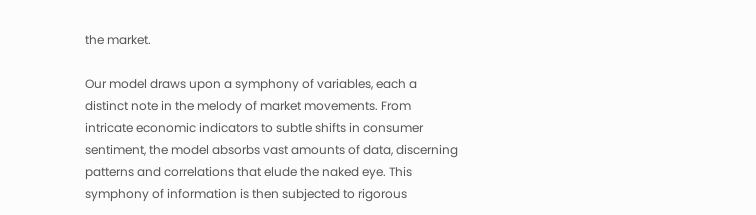the market.

Our model draws upon a symphony of variables, each a distinct note in the melody of market movements. From intricate economic indicators to subtle shifts in consumer sentiment, the model absorbs vast amounts of data, discerning patterns and correlations that elude the naked eye. This symphony of information is then subjected to rigorous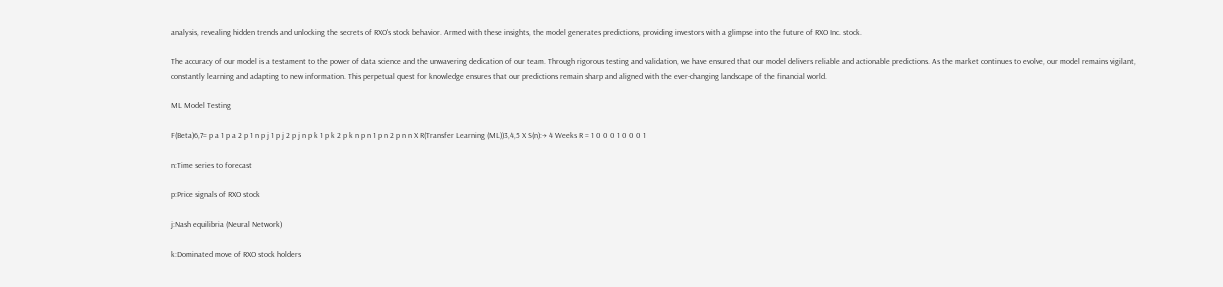analysis, revealing hidden trends and unlocking the secrets of RXO's stock behavior. Armed with these insights, the model generates predictions, providing investors with a glimpse into the future of RXO Inc. stock.

The accuracy of our model is a testament to the power of data science and the unwavering dedication of our team. Through rigorous testing and validation, we have ensured that our model delivers reliable and actionable predictions. As the market continues to evolve, our model remains vigilant, constantly learning and adapting to new information. This perpetual quest for knowledge ensures that our predictions remain sharp and aligned with the ever-changing landscape of the financial world.

ML Model Testing

F(Beta)6,7= p a 1 p a 2 p 1 n p j 1 p j 2 p j n p k 1 p k 2 p k n p n 1 p n 2 p n n X R(Transfer Learning (ML))3,4,5 X S(n):→ 4 Weeks R = 1 0 0 0 1 0 0 0 1

n:Time series to forecast

p:Price signals of RXO stock

j:Nash equilibria (Neural Network)

k:Dominated move of RXO stock holders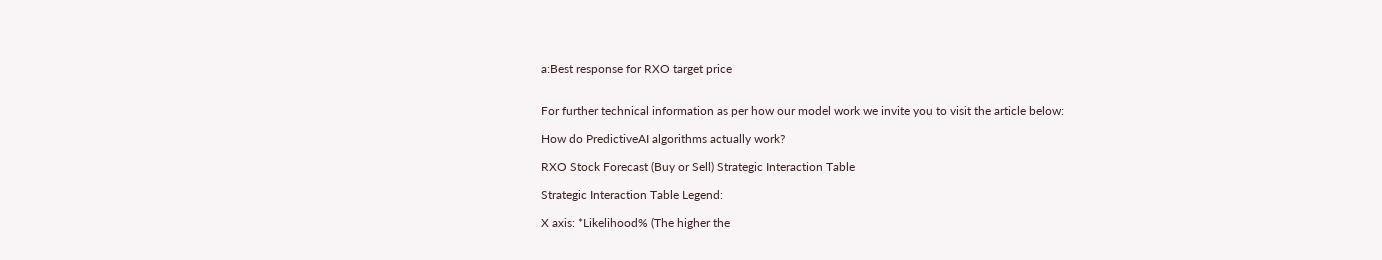a:Best response for RXO target price


For further technical information as per how our model work we invite you to visit the article below:

How do PredictiveAI algorithms actually work?

RXO Stock Forecast (Buy or Sell) Strategic Interaction Table

Strategic Interaction Table Legend:

X axis: *Likelihood% (The higher the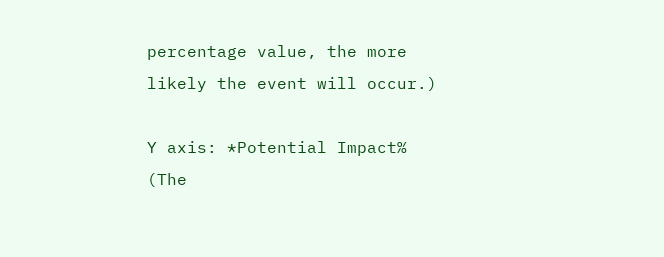percentage value, the more likely the event will occur.)

Y axis: *Potential Impact% (The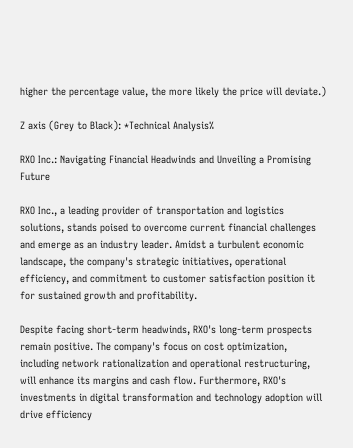higher the percentage value, the more likely the price will deviate.)

Z axis (Grey to Black): *Technical Analysis%

RXO Inc.: Navigating Financial Headwinds and Unveiling a Promising Future

RXO Inc., a leading provider of transportation and logistics solutions, stands poised to overcome current financial challenges and emerge as an industry leader. Amidst a turbulent economic landscape, the company's strategic initiatives, operational efficiency, and commitment to customer satisfaction position it for sustained growth and profitability.

Despite facing short-term headwinds, RXO's long-term prospects remain positive. The company's focus on cost optimization, including network rationalization and operational restructuring, will enhance its margins and cash flow. Furthermore, RXO's investments in digital transformation and technology adoption will drive efficiency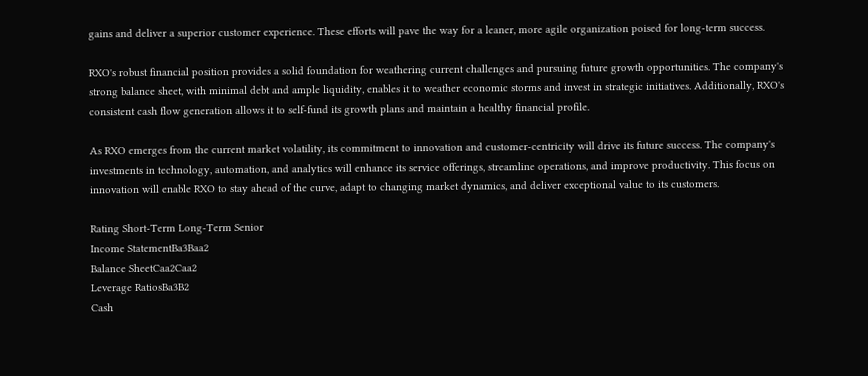gains and deliver a superior customer experience. These efforts will pave the way for a leaner, more agile organization poised for long-term success.

RXO's robust financial position provides a solid foundation for weathering current challenges and pursuing future growth opportunities. The company's strong balance sheet, with minimal debt and ample liquidity, enables it to weather economic storms and invest in strategic initiatives. Additionally, RXO's consistent cash flow generation allows it to self-fund its growth plans and maintain a healthy financial profile.

As RXO emerges from the current market volatility, its commitment to innovation and customer-centricity will drive its future success. The company's investments in technology, automation, and analytics will enhance its service offerings, streamline operations, and improve productivity. This focus on innovation will enable RXO to stay ahead of the curve, adapt to changing market dynamics, and deliver exceptional value to its customers.

Rating Short-Term Long-Term Senior
Income StatementBa3Baa2
Balance SheetCaa2Caa2
Leverage RatiosBa3B2
Cash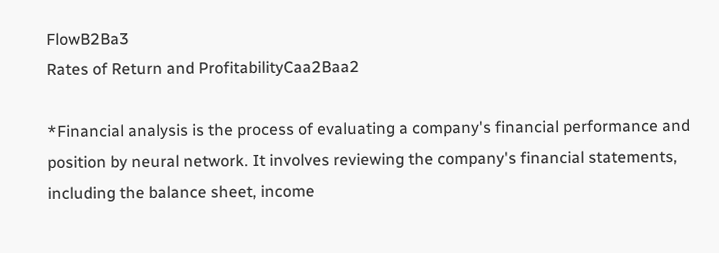FlowB2Ba3
Rates of Return and ProfitabilityCaa2Baa2

*Financial analysis is the process of evaluating a company's financial performance and position by neural network. It involves reviewing the company's financial statements, including the balance sheet, income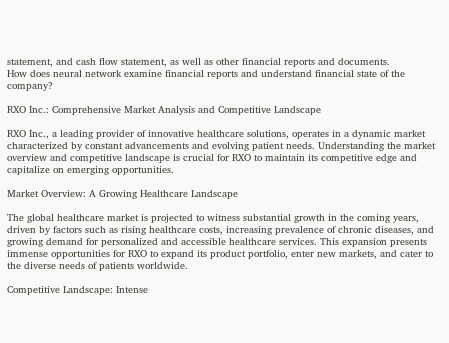statement, and cash flow statement, as well as other financial reports and documents.
How does neural network examine financial reports and understand financial state of the company?

RXO Inc.: Comprehensive Market Analysis and Competitive Landscape

RXO Inc., a leading provider of innovative healthcare solutions, operates in a dynamic market characterized by constant advancements and evolving patient needs. Understanding the market overview and competitive landscape is crucial for RXO to maintain its competitive edge and capitalize on emerging opportunities.

Market Overview: A Growing Healthcare Landscape

The global healthcare market is projected to witness substantial growth in the coming years, driven by factors such as rising healthcare costs, increasing prevalence of chronic diseases, and growing demand for personalized and accessible healthcare services. This expansion presents immense opportunities for RXO to expand its product portfolio, enter new markets, and cater to the diverse needs of patients worldwide.

Competitive Landscape: Intense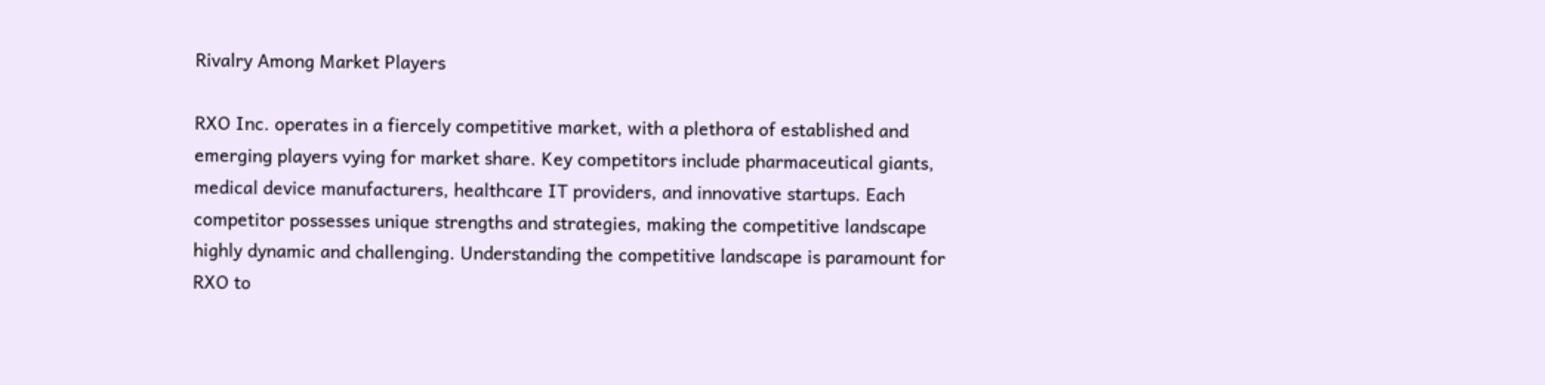Rivalry Among Market Players

RXO Inc. operates in a fiercely competitive market, with a plethora of established and emerging players vying for market share. Key competitors include pharmaceutical giants, medical device manufacturers, healthcare IT providers, and innovative startups. Each competitor possesses unique strengths and strategies, making the competitive landscape highly dynamic and challenging. Understanding the competitive landscape is paramount for RXO to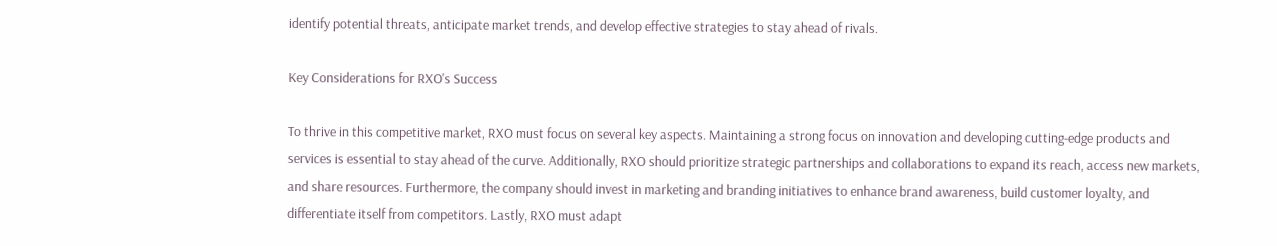identify potential threats, anticipate market trends, and develop effective strategies to stay ahead of rivals.

Key Considerations for RXO's Success

To thrive in this competitive market, RXO must focus on several key aspects. Maintaining a strong focus on innovation and developing cutting-edge products and services is essential to stay ahead of the curve. Additionally, RXO should prioritize strategic partnerships and collaborations to expand its reach, access new markets, and share resources. Furthermore, the company should invest in marketing and branding initiatives to enhance brand awareness, build customer loyalty, and differentiate itself from competitors. Lastly, RXO must adapt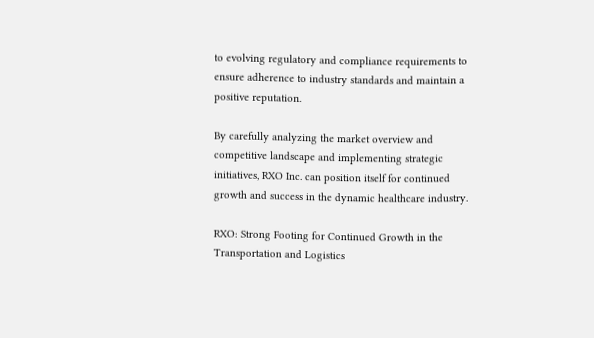to evolving regulatory and compliance requirements to ensure adherence to industry standards and maintain a positive reputation.

By carefully analyzing the market overview and competitive landscape and implementing strategic initiatives, RXO Inc. can position itself for continued growth and success in the dynamic healthcare industry.

RXO: Strong Footing for Continued Growth in the Transportation and Logistics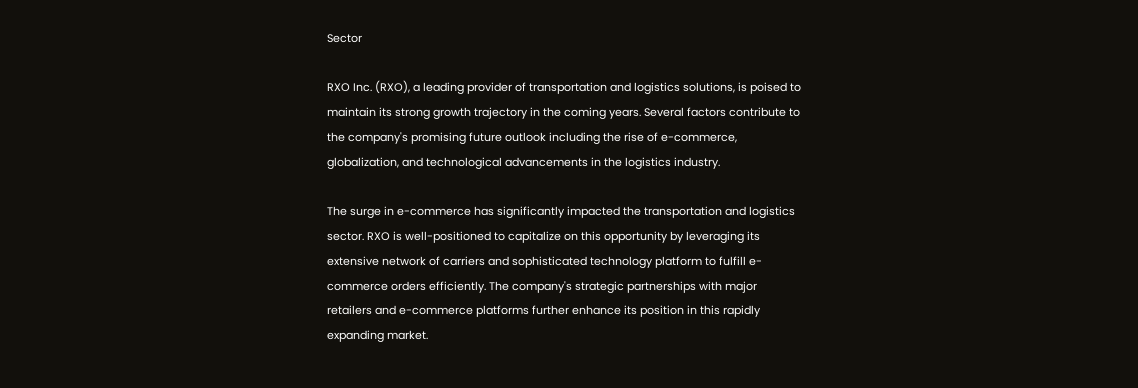Sector

RXO Inc. (RXO), a leading provider of transportation and logistics solutions, is poised to maintain its strong growth trajectory in the coming years. Several factors contribute to the company's promising future outlook including the rise of e-commerce, globalization, and technological advancements in the logistics industry.

The surge in e-commerce has significantly impacted the transportation and logistics sector. RXO is well-positioned to capitalize on this opportunity by leveraging its extensive network of carriers and sophisticated technology platform to fulfill e-commerce orders efficiently. The company's strategic partnerships with major retailers and e-commerce platforms further enhance its position in this rapidly expanding market.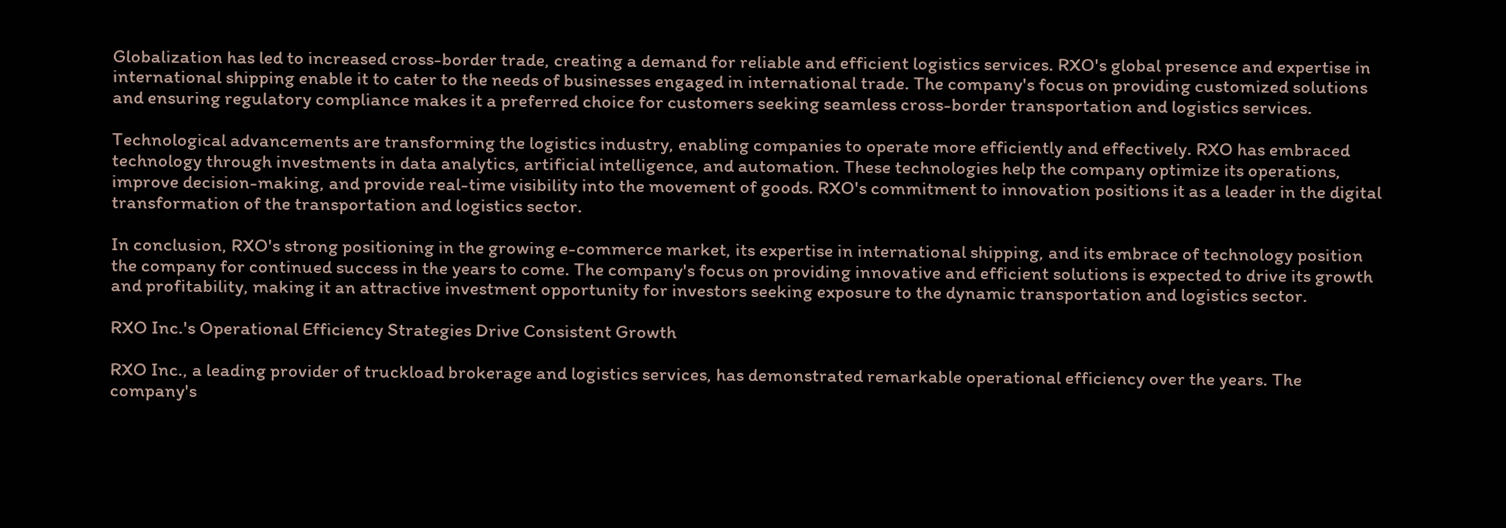Globalization has led to increased cross-border trade, creating a demand for reliable and efficient logistics services. RXO's global presence and expertise in international shipping enable it to cater to the needs of businesses engaged in international trade. The company's focus on providing customized solutions and ensuring regulatory compliance makes it a preferred choice for customers seeking seamless cross-border transportation and logistics services.

Technological advancements are transforming the logistics industry, enabling companies to operate more efficiently and effectively. RXO has embraced technology through investments in data analytics, artificial intelligence, and automation. These technologies help the company optimize its operations, improve decision-making, and provide real-time visibility into the movement of goods. RXO's commitment to innovation positions it as a leader in the digital transformation of the transportation and logistics sector.

In conclusion, RXO's strong positioning in the growing e-commerce market, its expertise in international shipping, and its embrace of technology position the company for continued success in the years to come. The company's focus on providing innovative and efficient solutions is expected to drive its growth and profitability, making it an attractive investment opportunity for investors seeking exposure to the dynamic transportation and logistics sector.

RXO Inc.'s Operational Efficiency Strategies Drive Consistent Growth

RXO Inc., a leading provider of truckload brokerage and logistics services, has demonstrated remarkable operational efficiency over the years. The company's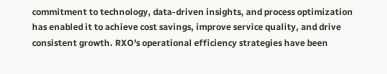commitment to technology, data-driven insights, and process optimization has enabled it to achieve cost savings, improve service quality, and drive consistent growth. RXO's operational efficiency strategies have been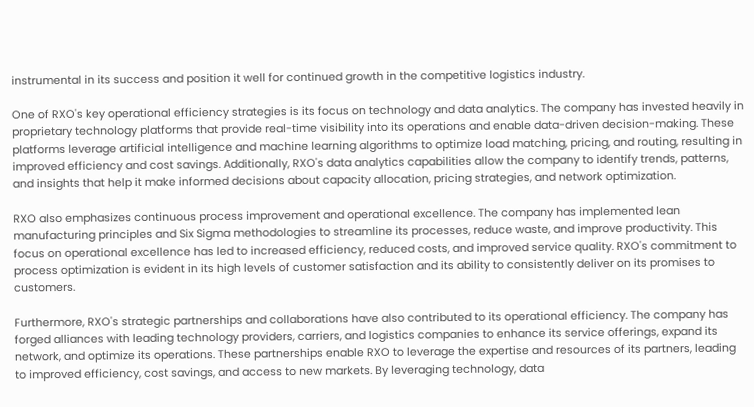instrumental in its success and position it well for continued growth in the competitive logistics industry.

One of RXO's key operational efficiency strategies is its focus on technology and data analytics. The company has invested heavily in proprietary technology platforms that provide real-time visibility into its operations and enable data-driven decision-making. These platforms leverage artificial intelligence and machine learning algorithms to optimize load matching, pricing, and routing, resulting in improved efficiency and cost savings. Additionally, RXO's data analytics capabilities allow the company to identify trends, patterns, and insights that help it make informed decisions about capacity allocation, pricing strategies, and network optimization.

RXO also emphasizes continuous process improvement and operational excellence. The company has implemented lean manufacturing principles and Six Sigma methodologies to streamline its processes, reduce waste, and improve productivity. This focus on operational excellence has led to increased efficiency, reduced costs, and improved service quality. RXO's commitment to process optimization is evident in its high levels of customer satisfaction and its ability to consistently deliver on its promises to customers.

Furthermore, RXO's strategic partnerships and collaborations have also contributed to its operational efficiency. The company has forged alliances with leading technology providers, carriers, and logistics companies to enhance its service offerings, expand its network, and optimize its operations. These partnerships enable RXO to leverage the expertise and resources of its partners, leading to improved efficiency, cost savings, and access to new markets. By leveraging technology, data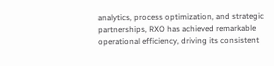analytics, process optimization, and strategic partnerships, RXO has achieved remarkable operational efficiency, driving its consistent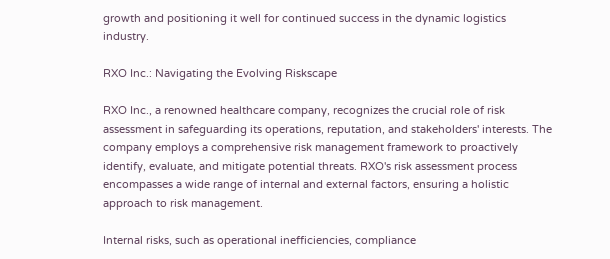growth and positioning it well for continued success in the dynamic logistics industry.

RXO Inc.: Navigating the Evolving Riskscape

RXO Inc., a renowned healthcare company, recognizes the crucial role of risk assessment in safeguarding its operations, reputation, and stakeholders' interests. The company employs a comprehensive risk management framework to proactively identify, evaluate, and mitigate potential threats. RXO's risk assessment process encompasses a wide range of internal and external factors, ensuring a holistic approach to risk management.

Internal risks, such as operational inefficiencies, compliance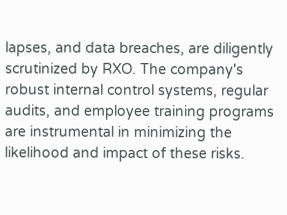lapses, and data breaches, are diligently scrutinized by RXO. The company's robust internal control systems, regular audits, and employee training programs are instrumental in minimizing the likelihood and impact of these risks.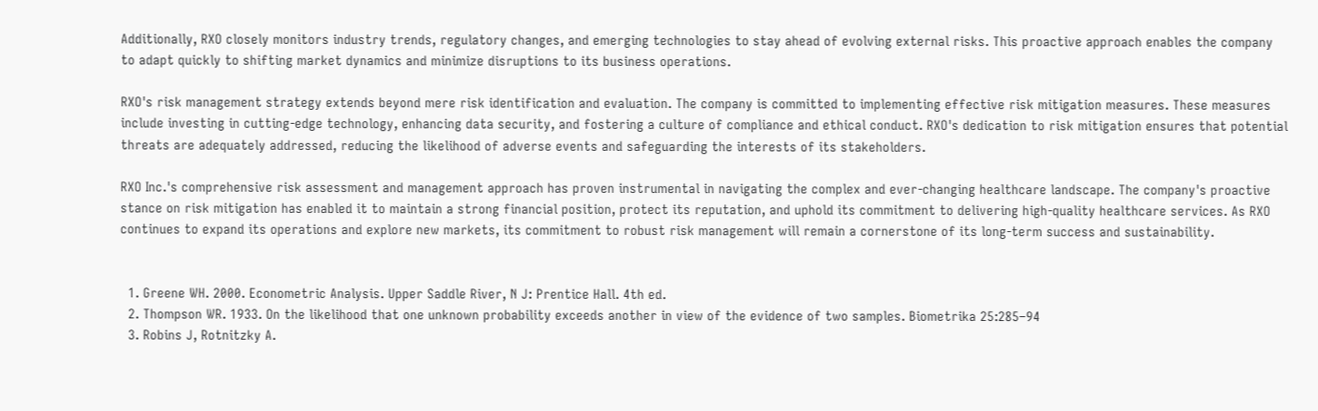Additionally, RXO closely monitors industry trends, regulatory changes, and emerging technologies to stay ahead of evolving external risks. This proactive approach enables the company to adapt quickly to shifting market dynamics and minimize disruptions to its business operations.

RXO's risk management strategy extends beyond mere risk identification and evaluation. The company is committed to implementing effective risk mitigation measures. These measures include investing in cutting-edge technology, enhancing data security, and fostering a culture of compliance and ethical conduct. RXO's dedication to risk mitigation ensures that potential threats are adequately addressed, reducing the likelihood of adverse events and safeguarding the interests of its stakeholders.

RXO Inc.'s comprehensive risk assessment and management approach has proven instrumental in navigating the complex and ever-changing healthcare landscape. The company's proactive stance on risk mitigation has enabled it to maintain a strong financial position, protect its reputation, and uphold its commitment to delivering high-quality healthcare services. As RXO continues to expand its operations and explore new markets, its commitment to robust risk management will remain a cornerstone of its long-term success and sustainability.


  1. Greene WH. 2000. Econometric Analysis. Upper Saddle River, N J: Prentice Hall. 4th ed.
  2. Thompson WR. 1933. On the likelihood that one unknown probability exceeds another in view of the evidence of two samples. Biometrika 25:285–94
  3. Robins J, Rotnitzky A.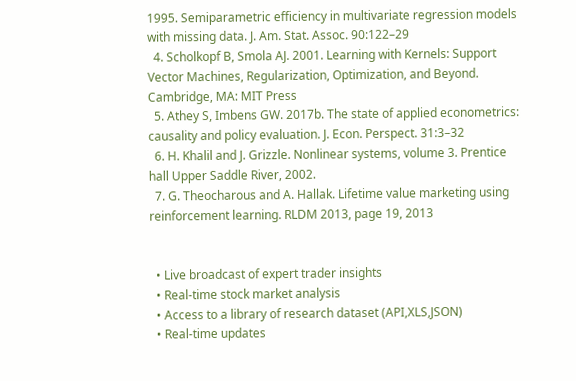1995. Semiparametric efficiency in multivariate regression models with missing data. J. Am. Stat. Assoc. 90:122–29
  4. Scholkopf B, Smola AJ. 2001. Learning with Kernels: Support Vector Machines, Regularization, Optimization, and Beyond. Cambridge, MA: MIT Press
  5. Athey S, Imbens GW. 2017b. The state of applied econometrics: causality and policy evaluation. J. Econ. Perspect. 31:3–32
  6. H. Khalil and J. Grizzle. Nonlinear systems, volume 3. Prentice hall Upper Saddle River, 2002.
  7. G. Theocharous and A. Hallak. Lifetime value marketing using reinforcement learning. RLDM 2013, page 19, 2013


  • Live broadcast of expert trader insights
  • Real-time stock market analysis
  • Access to a library of research dataset (API,XLS,JSON)
  • Real-time updates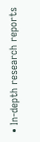• In-depth research reports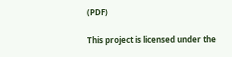(PDF)

This project is licensed under the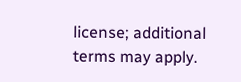license; additional terms may apply.